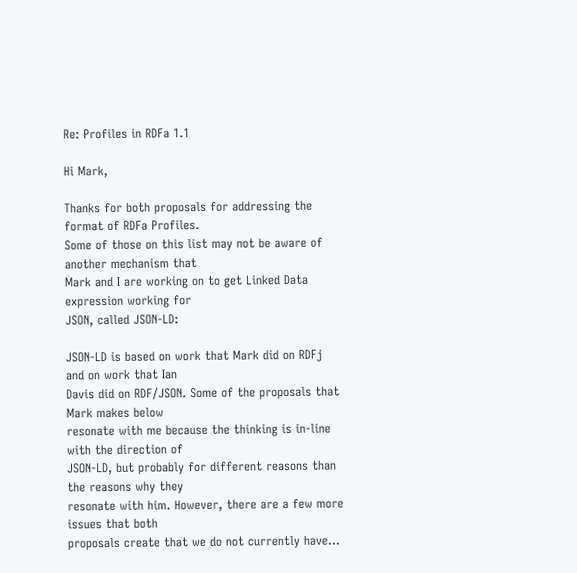Re: Profiles in RDFa 1.1

Hi Mark,

Thanks for both proposals for addressing the format of RDFa Profiles.
Some of those on this list may not be aware of another mechanism that
Mark and I are working on to get Linked Data expression working for
JSON, called JSON-LD:

JSON-LD is based on work that Mark did on RDFj and on work that Ian
Davis did on RDF/JSON. Some of the proposals that Mark makes below
resonate with me because the thinking is in-line with the direction of
JSON-LD, but probably for different reasons than the reasons why they
resonate with him. However, there are a few more issues that both
proposals create that we do not currently have...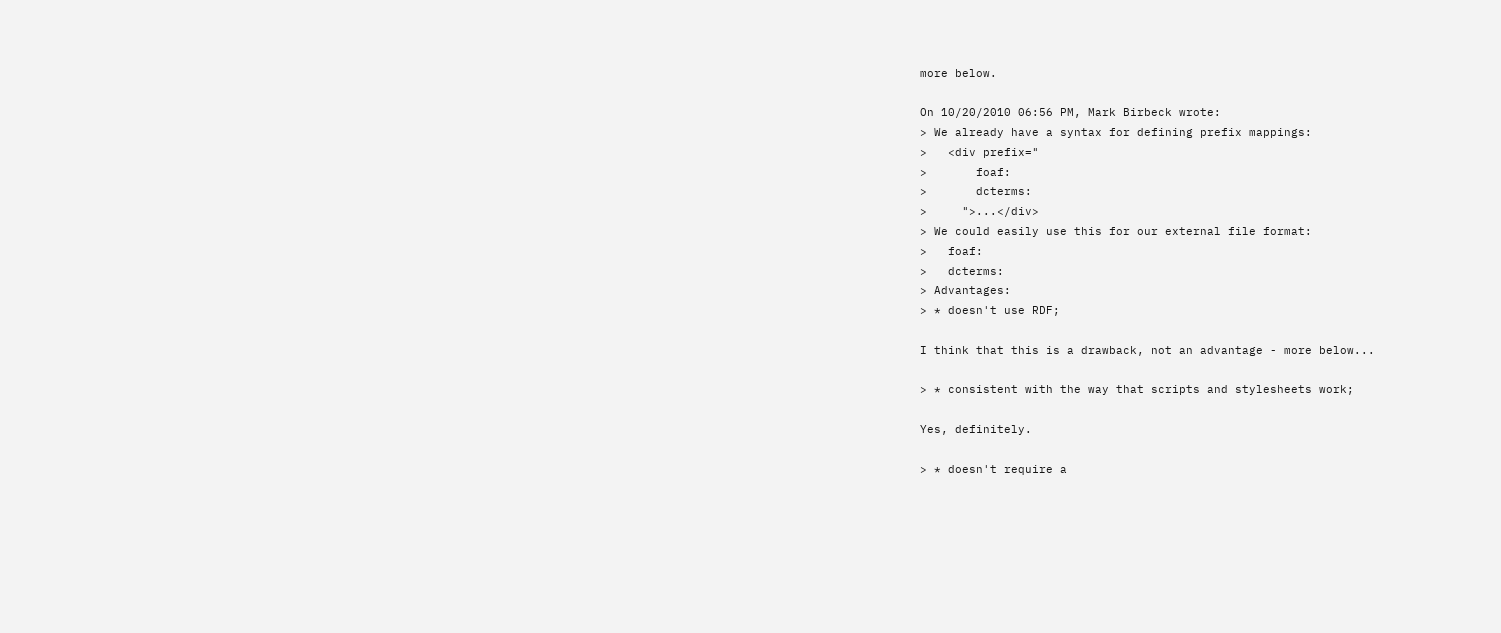more below.

On 10/20/2010 06:56 PM, Mark Birbeck wrote:
> We already have a syntax for defining prefix mappings:
>   <div prefix="
>       foaf:
>       dcterms:
>     ">...</div>
> We could easily use this for our external file format:
>   foaf:
>   dcterms:
> Advantages:
> * doesn't use RDF;

I think that this is a drawback, not an advantage - more below...

> * consistent with the way that scripts and stylesheets work;

Yes, definitely.

> * doesn't require a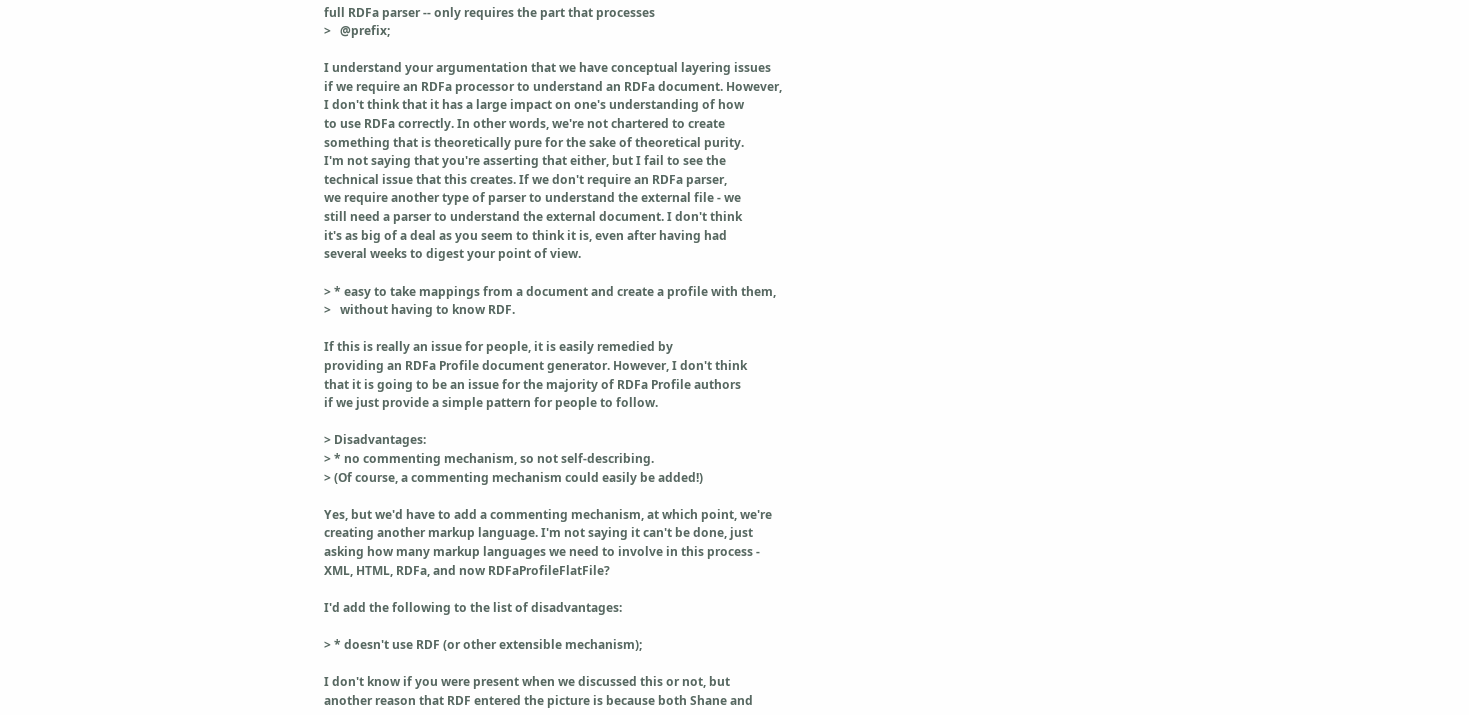full RDFa parser -- only requires the part that processes
>   @prefix;

I understand your argumentation that we have conceptual layering issues
if we require an RDFa processor to understand an RDFa document. However,
I don't think that it has a large impact on one's understanding of how
to use RDFa correctly. In other words, we're not chartered to create
something that is theoretically pure for the sake of theoretical purity.
I'm not saying that you're asserting that either, but I fail to see the
technical issue that this creates. If we don't require an RDFa parser,
we require another type of parser to understand the external file - we
still need a parser to understand the external document. I don't think
it's as big of a deal as you seem to think it is, even after having had
several weeks to digest your point of view.

> * easy to take mappings from a document and create a profile with them,
>   without having to know RDF.

If this is really an issue for people, it is easily remedied by
providing an RDFa Profile document generator. However, I don't think
that it is going to be an issue for the majority of RDFa Profile authors
if we just provide a simple pattern for people to follow.

> Disadvantages:
> * no commenting mechanism, so not self-describing.
> (Of course, a commenting mechanism could easily be added!)

Yes, but we'd have to add a commenting mechanism, at which point, we're
creating another markup language. I'm not saying it can't be done, just
asking how many markup languages we need to involve in this process -
XML, HTML, RDFa, and now RDFaProfileFlatFile?

I'd add the following to the list of disadvantages:

> * doesn't use RDF (or other extensible mechanism);

I don't know if you were present when we discussed this or not, but
another reason that RDF entered the picture is because both Shane and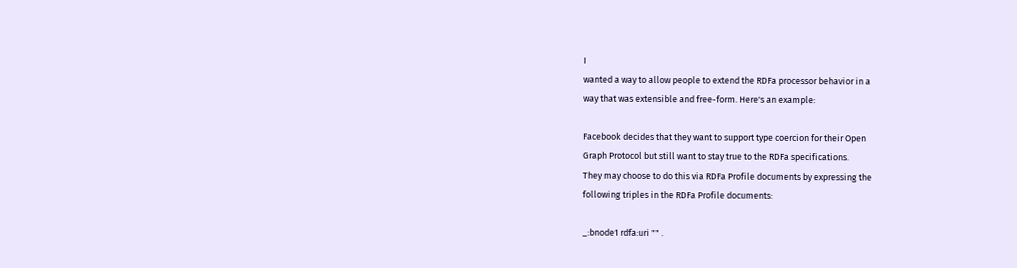I
wanted a way to allow people to extend the RDFa processor behavior in a
way that was extensible and free-form. Here's an example:

Facebook decides that they want to support type coercion for their Open
Graph Protocol but still want to stay true to the RDFa specifications.
They may choose to do this via RDFa Profile documents by expressing the
following triples in the RDFa Profile documents:

_:bnode1 rdfa:uri "" .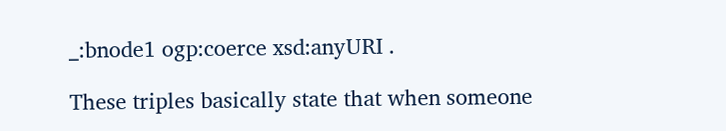_:bnode1 ogp:coerce xsd:anyURI .

These triples basically state that when someone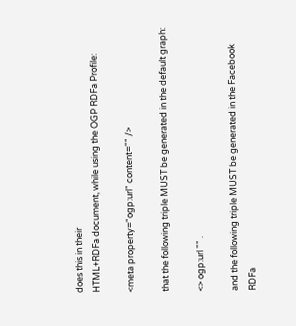does this in their
HTML+RDFa document, while using the OGP RDFa Profile:

<meta property="ogp:url" content="" />

that the following triple MUST be generated in the default graph:

<> ogp:url "" .

and the following triple MUST be generated in the Facebook RDFa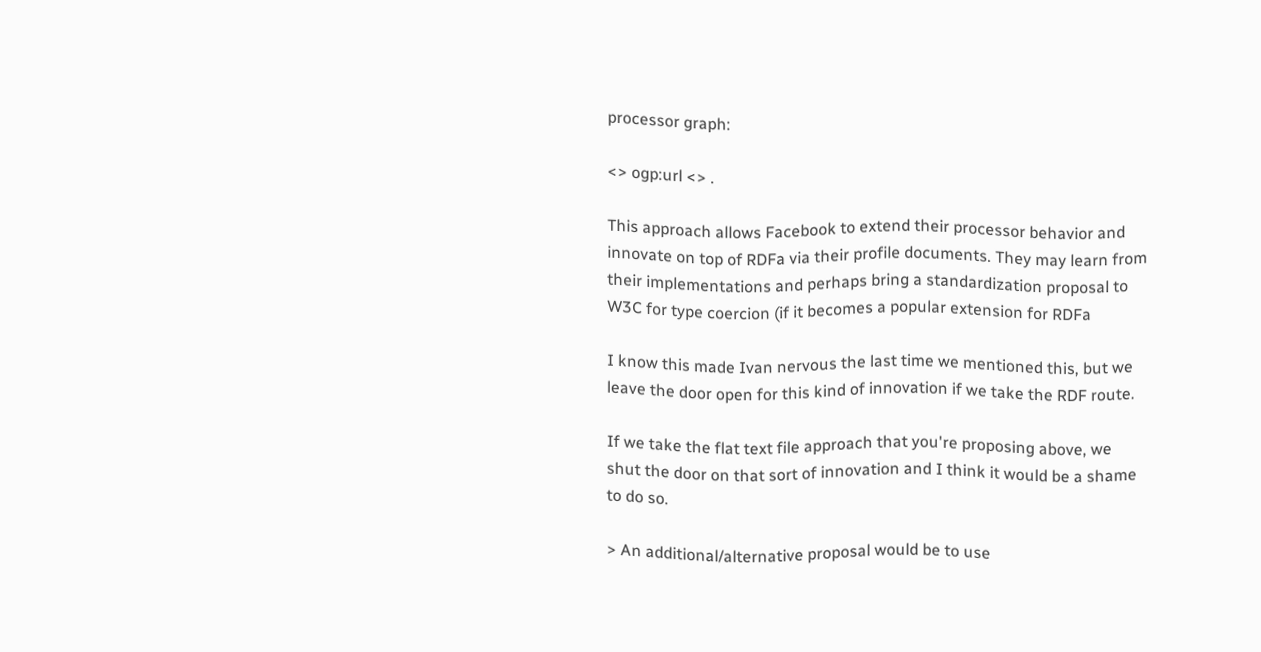processor graph:

<> ogp:url <> .

This approach allows Facebook to extend their processor behavior and
innovate on top of RDFa via their profile documents. They may learn from
their implementations and perhaps bring a standardization proposal to
W3C for type coercion (if it becomes a popular extension for RDFa

I know this made Ivan nervous the last time we mentioned this, but we
leave the door open for this kind of innovation if we take the RDF route.

If we take the flat text file approach that you're proposing above, we
shut the door on that sort of innovation and I think it would be a shame
to do so.

> An additional/alternative proposal would be to use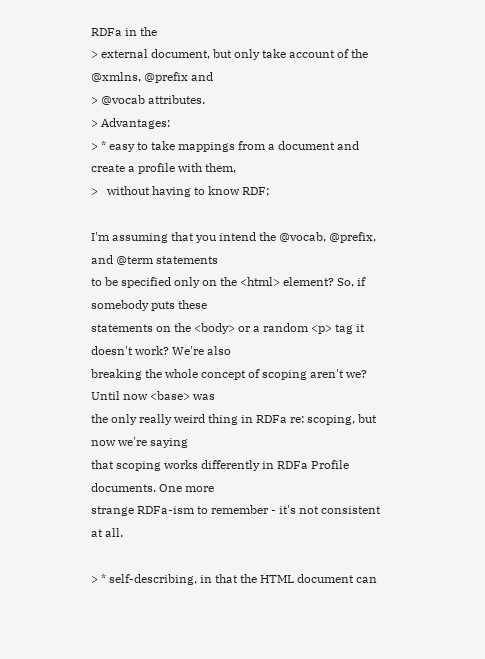RDFa in the
> external document, but only take account of the @xmlns, @prefix and
> @vocab attributes.
> Advantages:
> * easy to take mappings from a document and create a profile with them,
>   without having to know RDF;

I'm assuming that you intend the @vocab, @prefix, and @term statements
to be specified only on the <html> element? So, if somebody puts these
statements on the <body> or a random <p> tag it doesn't work? We're also
breaking the whole concept of scoping aren't we? Until now <base> was
the only really weird thing in RDFa re: scoping, but now we're saying
that scoping works differently in RDFa Profile documents. One more
strange RDFa-ism to remember - it's not consistent at all.

> * self-describing, in that the HTML document can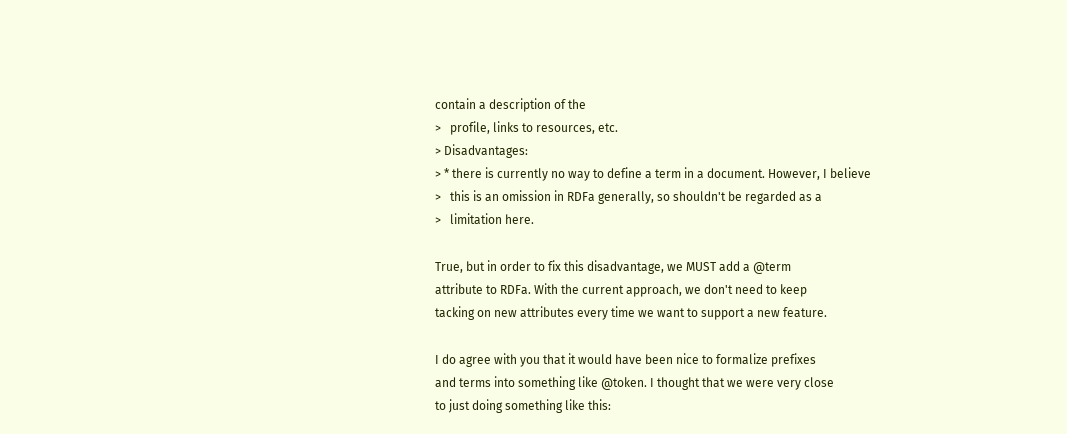contain a description of the
>   profile, links to resources, etc.
> Disadvantages:
> * there is currently no way to define a term in a document. However, I believe
>   this is an omission in RDFa generally, so shouldn't be regarded as a
>   limitation here.

True, but in order to fix this disadvantage, we MUST add a @term
attribute to RDFa. With the current approach, we don't need to keep
tacking on new attributes every time we want to support a new feature.

I do agree with you that it would have been nice to formalize prefixes
and terms into something like @token. I thought that we were very close
to just doing something like this: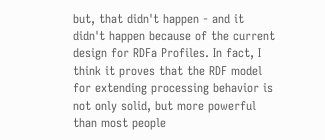but, that didn't happen - and it didn't happen because of the current
design for RDFa Profiles. In fact, I think it proves that the RDF model
for extending processing behavior is not only solid, but more powerful
than most people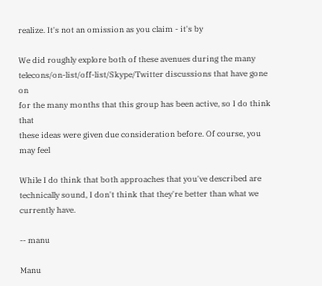realize. It's not an omission as you claim - it's by

We did roughly explore both of these avenues during the many
telecons/on-list/off-list/Skype/Twitter discussions that have gone on
for the many months that this group has been active, so I do think that
these ideas were given due consideration before. Of course, you may feel

While I do think that both approaches that you've described are
technically sound, I don't think that they're better than what we
currently have.

-- manu

Manu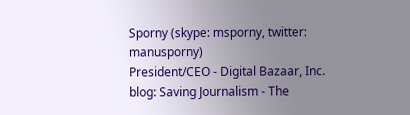Sporny (skype: msporny, twitter: manusporny)
President/CEO - Digital Bazaar, Inc.
blog: Saving Journalism - The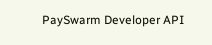PaySwarm Developer API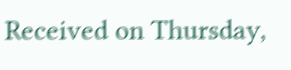Received on Thursday,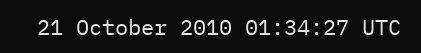21 October 2010 01:34:27 UTC